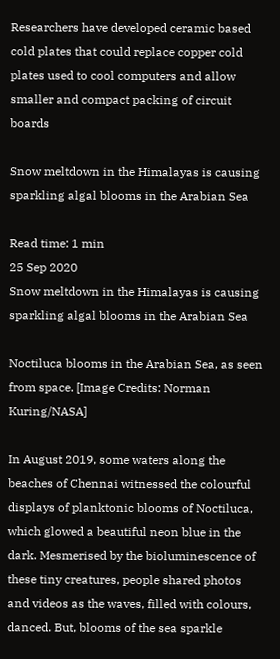Researchers have developed ceramic based cold plates that could replace copper cold plates used to cool computers and allow smaller and compact packing of circuit boards

Snow meltdown in the Himalayas is causing sparkling algal blooms in the Arabian Sea

Read time: 1 min
25 Sep 2020
Snow meltdown in the Himalayas is causing sparkling algal blooms in the Arabian Sea

Noctiluca blooms in the Arabian Sea, as seen from space. [Image Credits: Norman Kuring/NASA]

In August 2019, some waters along the beaches of Chennai witnessed the colourful displays of planktonic blooms of Noctiluca, which glowed a beautiful neon blue in the dark. Mesmerised by the bioluminescence of these tiny creatures, people shared photos and videos as the waves, filled with colours, danced. But, blooms of the sea sparkle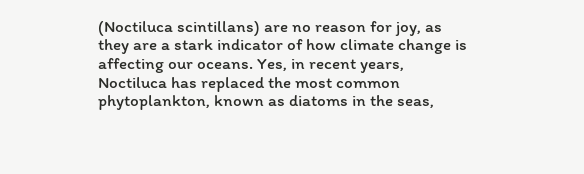(Noctiluca scintillans) are no reason for joy, as they are a stark indicator of how climate change is affecting our oceans. Yes, in recent years, Noctiluca has replaced the most common phytoplankton, known as diatoms in the seas,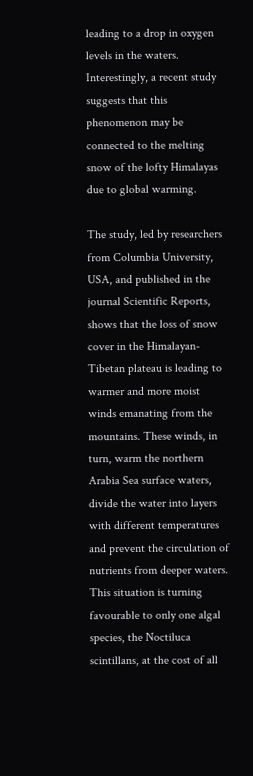leading to a drop in oxygen levels in the waters. Interestingly, a recent study suggests that this phenomenon may be connected to the melting snow of the lofty Himalayas due to global warming.

The study, led by researchers from Columbia University, USA, and published in the journal Scientific Reports, shows that the loss of snow cover in the Himalayan-Tibetan plateau is leading to warmer and more moist winds emanating from the mountains. These winds, in turn, warm the northern Arabia Sea surface waters, divide the water into layers with different temperatures and prevent the circulation of nutrients from deeper waters. This situation is turning favourable to only one algal species, the Noctiluca scintillans, at the cost of all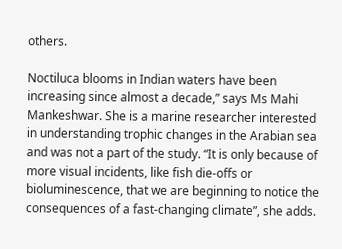others.

Noctiluca blooms in Indian waters have been increasing since almost a decade,” says Ms Mahi Mankeshwar. She is a marine researcher interested in understanding trophic changes in the Arabian sea and was not a part of the study. “It is only because of more visual incidents, like fish die-offs or bioluminescence, that we are beginning to notice the consequences of a fast-changing climate”, she adds.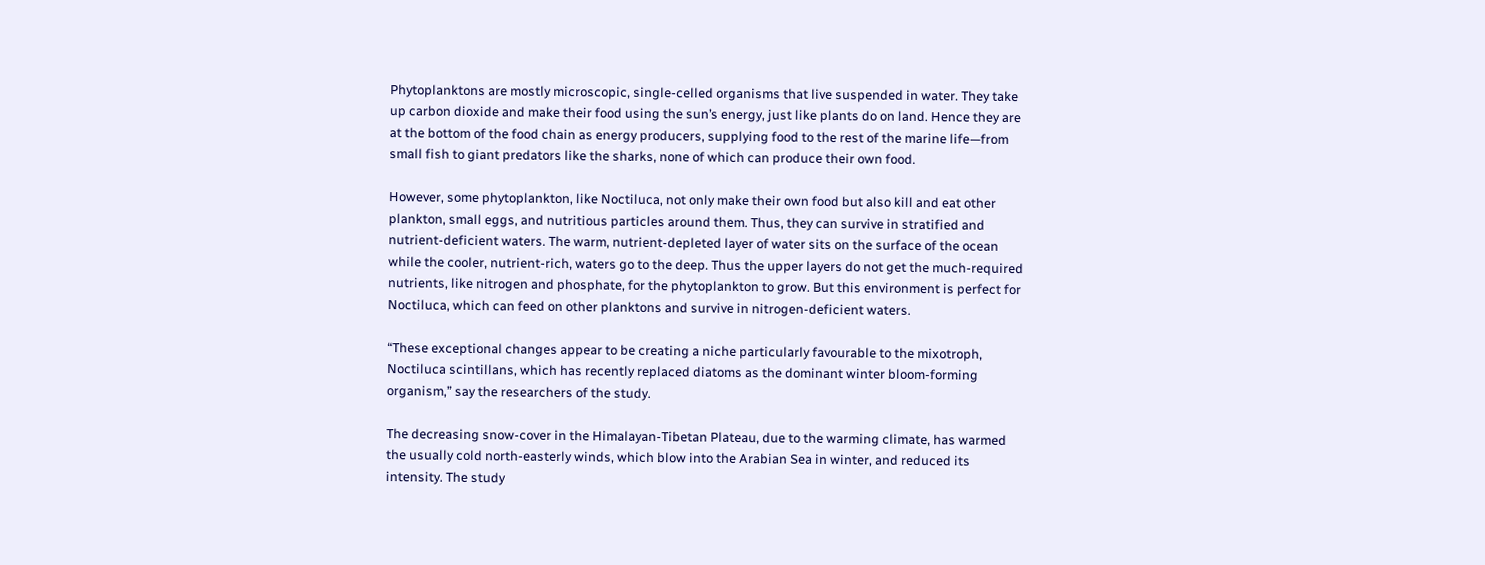Phytoplanktons are mostly microscopic, single-celled organisms that live suspended in water. They take up carbon dioxide and make their food using the sun’s energy, just like plants do on land. Hence they are at the bottom of the food chain as energy producers, supplying food to the rest of the marine life—from small fish to giant predators like the sharks, none of which can produce their own food.

However, some phytoplankton, like Noctiluca, not only make their own food but also kill and eat other plankton, small eggs, and nutritious particles around them. Thus, they can survive in stratified and nutrient-deficient waters. The warm, nutrient-depleted layer of water sits on the surface of the ocean while the cooler, nutrient-rich, waters go to the deep. Thus the upper layers do not get the much-required nutrients, like nitrogen and phosphate, for the phytoplankton to grow. But this environment is perfect for Noctiluca, which can feed on other planktons and survive in nitrogen-deficient waters.

“These exceptional changes appear to be creating a niche particularly favourable to the mixotroph, Noctiluca scintillans, which has recently replaced diatoms as the dominant winter bloom-forming organism,” say the researchers of the study.

The decreasing snow-cover in the Himalayan-Tibetan Plateau, due to the warming climate, has warmed the usually cold north-easterly winds, which blow into the Arabian Sea in winter, and reduced its intensity. The study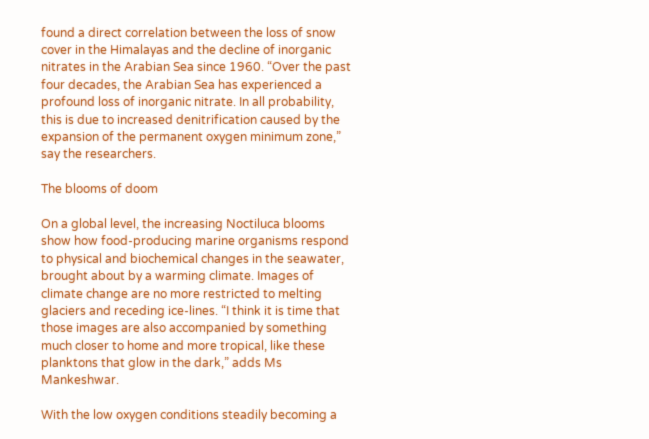found a direct correlation between the loss of snow cover in the Himalayas and the decline of inorganic nitrates in the Arabian Sea since 1960. “Over the past four decades, the Arabian Sea has experienced a profound loss of inorganic nitrate. In all probability, this is due to increased denitrification caused by the expansion of the permanent oxygen minimum zone,” say the researchers.

The blooms of doom

On a global level, the increasing Noctiluca blooms show how food-producing marine organisms respond to physical and biochemical changes in the seawater, brought about by a warming climate. Images of climate change are no more restricted to melting glaciers and receding ice-lines. “I think it is time that those images are also accompanied by something much closer to home and more tropical, like these planktons that glow in the dark,” adds Ms Mankeshwar.

With the low oxygen conditions steadily becoming a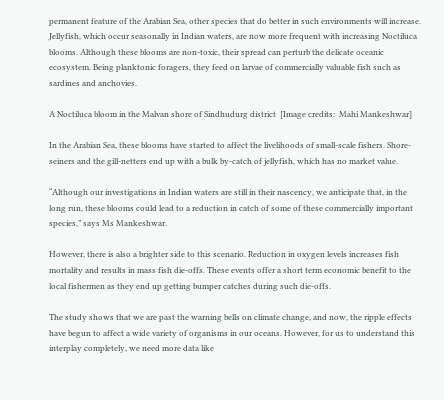permanent feature of the Arabian Sea, other species that do better in such environments will increase. Jellyfish, which occur seasonally in Indian waters, are now more frequent with increasing Noctiluca blooms. Although these blooms are non-toxic, their spread can perturb the delicate oceanic ecosystem. Being planktonic foragers, they feed on larvae of commercially valuable fish such as sardines and anchovies.

A Noctiluca bloom in the Malvan shore of Sindhudurg district  [Image credits:  Mahi Mankeshwar]

In the Arabian Sea, these blooms have started to affect the livelihoods of small-scale fishers. Shore-seiners and the gill-netters end up with a bulk by-catch of jellyfish, which has no market value.

“Although our investigations in Indian waters are still in their nascency, we anticipate that, in the long run, these blooms could lead to a reduction in catch of some of these commercially important species,” says Ms Mankeshwar.

However, there is also a brighter side to this scenario. Reduction in oxygen levels increases fish mortality and results in mass fish die-offs. These events offer a short term economic benefit to the local fishermen as they end up getting bumper catches during such die-offs.

The study shows that we are past the warning bells on climate change, and now, the ripple effects have begun to affect a wide variety of organisms in our oceans. However, for us to understand this interplay completely, we need more data like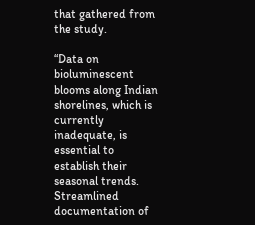that gathered from the study.

“Data on bioluminescent blooms along Indian shorelines, which is currently inadequate, is essential to establish their seasonal trends. Streamlined documentation of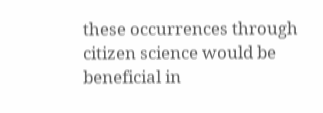these occurrences through citizen science would be beneficial in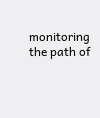monitoring the path of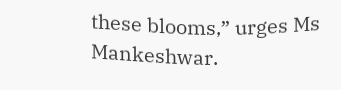these blooms,” urges Ms Mankeshwar.